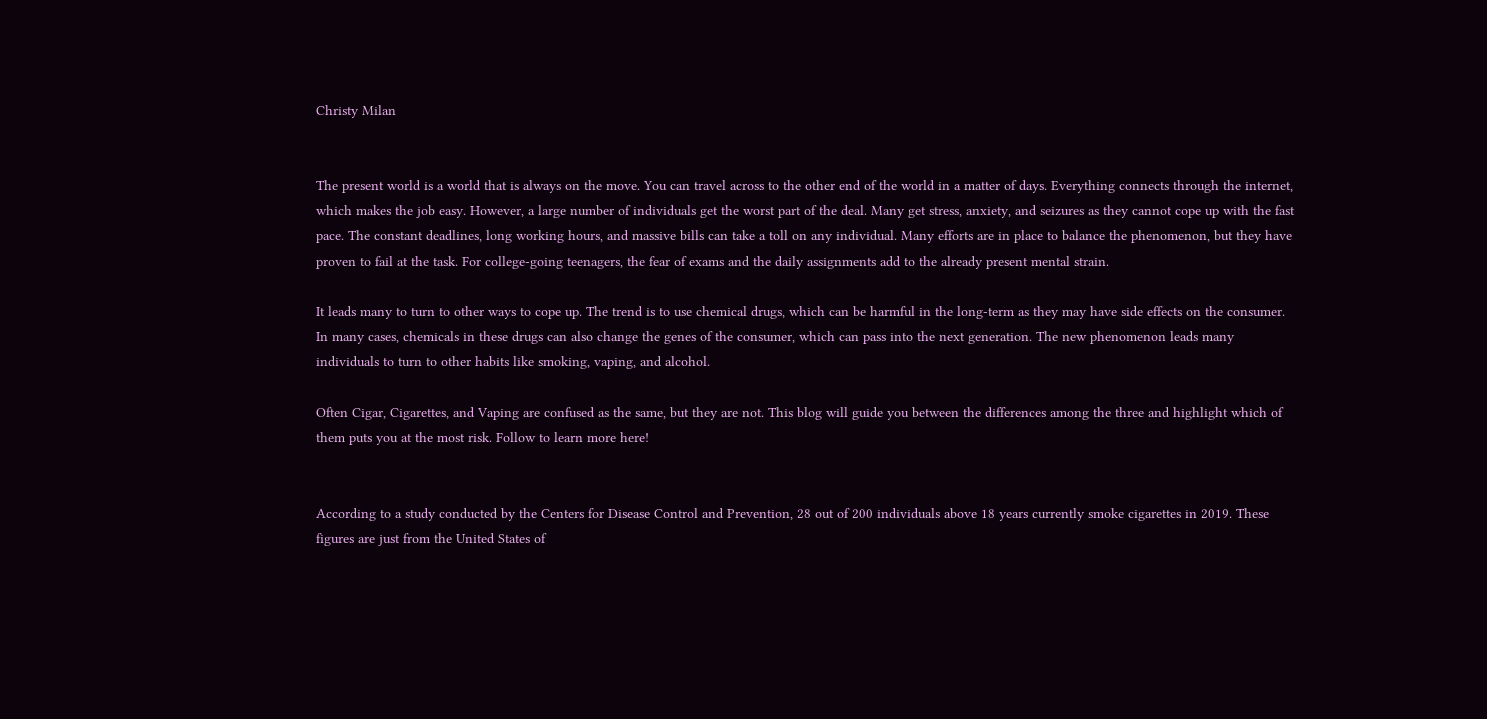Christy Milan


The present world is a world that is always on the move. You can travel across to the other end of the world in a matter of days. Everything connects through the internet, which makes the job easy. However, a large number of individuals get the worst part of the deal. Many get stress, anxiety, and seizures as they cannot cope up with the fast pace. The constant deadlines, long working hours, and massive bills can take a toll on any individual. Many efforts are in place to balance the phenomenon, but they have proven to fail at the task. For college-going teenagers, the fear of exams and the daily assignments add to the already present mental strain.

It leads many to turn to other ways to cope up. The trend is to use chemical drugs, which can be harmful in the long-term as they may have side effects on the consumer. In many cases, chemicals in these drugs can also change the genes of the consumer, which can pass into the next generation. The new phenomenon leads many individuals to turn to other habits like smoking, vaping, and alcohol.

Often Cigar, Cigarettes, and Vaping are confused as the same, but they are not. This blog will guide you between the differences among the three and highlight which of them puts you at the most risk. Follow to learn more here!


According to a study conducted by the Centers for Disease Control and Prevention, 28 out of 200 individuals above 18 years currently smoke cigarettes in 2019. These figures are just from the United States of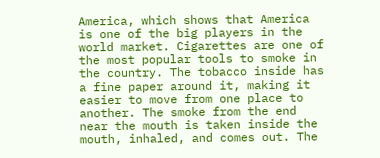America, which shows that America is one of the big players in the world market. Cigarettes are one of the most popular tools to smoke in the country. The tobacco inside has a fine paper around it, making it easier to move from one place to another. The smoke from the end near the mouth is taken inside the mouth, inhaled, and comes out. The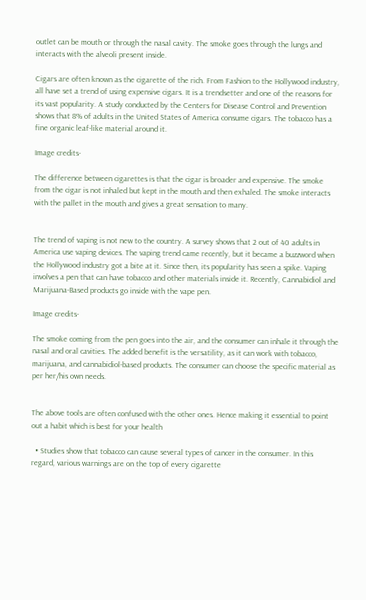outlet can be mouth or through the nasal cavity. The smoke goes through the lungs and interacts with the alveoli present inside.

Cigars are often known as the cigarette of the rich. From Fashion to the Hollywood industry, all have set a trend of using expensive cigars. It is a trendsetter and one of the reasons for its vast popularity. A study conducted by the Centers for Disease Control and Prevention shows that 8% of adults in the United States of America consume cigars. The tobacco has a fine organic leaf-like material around it.

Image credits-

The difference between cigarettes is that the cigar is broader and expensive. The smoke from the cigar is not inhaled but kept in the mouth and then exhaled. The smoke interacts with the pallet in the mouth and gives a great sensation to many.


The trend of vaping is not new to the country. A survey shows that 2 out of 40 adults in America use vaping devices. The vaping trend came recently, but it became a buzzword when the Hollywood industry got a bite at it. Since then, its popularity has seen a spike. Vaping involves a pen that can have tobacco and other materials inside it. Recently, Cannabidiol and Marijuana-Based products go inside with the vape pen.

Image credits-

The smoke coming from the pen goes into the air, and the consumer can inhale it through the nasal and oral cavities. The added benefit is the versatility, as it can work with tobacco, marijuana, and cannabidiol-based products. The consumer can choose the specific material as per her/his own needs.


The above tools are often confused with the other ones. Hence making it essential to point out a habit which is best for your health

  • Studies show that tobacco can cause several types of cancer in the consumer. In this regard, various warnings are on the top of every cigarette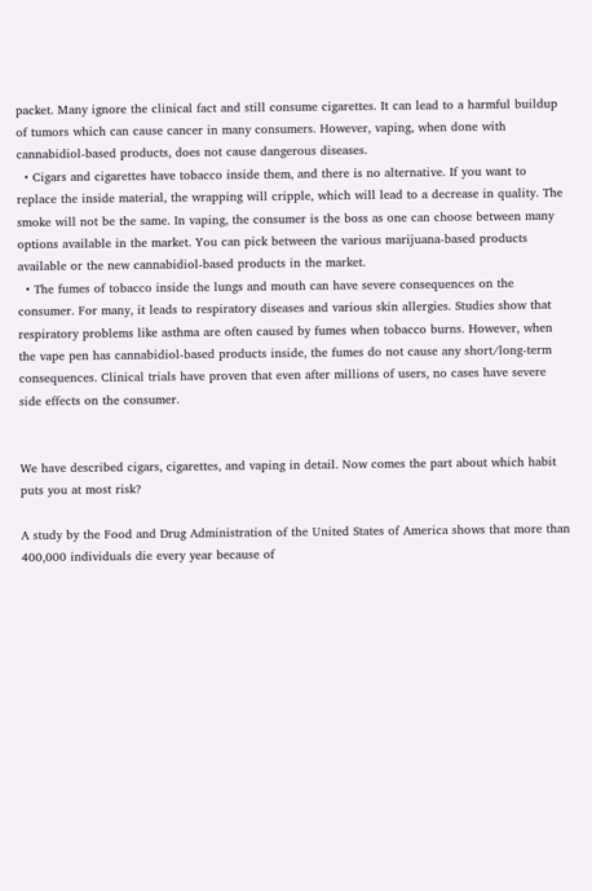packet. Many ignore the clinical fact and still consume cigarettes. It can lead to a harmful buildup of tumors which can cause cancer in many consumers. However, vaping, when done with cannabidiol-based products, does not cause dangerous diseases.
  • Cigars and cigarettes have tobacco inside them, and there is no alternative. If you want to replace the inside material, the wrapping will cripple, which will lead to a decrease in quality. The smoke will not be the same. In vaping, the consumer is the boss as one can choose between many options available in the market. You can pick between the various marijuana-based products available or the new cannabidiol-based products in the market.
  • The fumes of tobacco inside the lungs and mouth can have severe consequences on the consumer. For many, it leads to respiratory diseases and various skin allergies. Studies show that respiratory problems like asthma are often caused by fumes when tobacco burns. However, when the vape pen has cannabidiol-based products inside, the fumes do not cause any short/long-term consequences. Clinical trials have proven that even after millions of users, no cases have severe side effects on the consumer.


We have described cigars, cigarettes, and vaping in detail. Now comes the part about which habit puts you at most risk?

A study by the Food and Drug Administration of the United States of America shows that more than 400,000 individuals die every year because of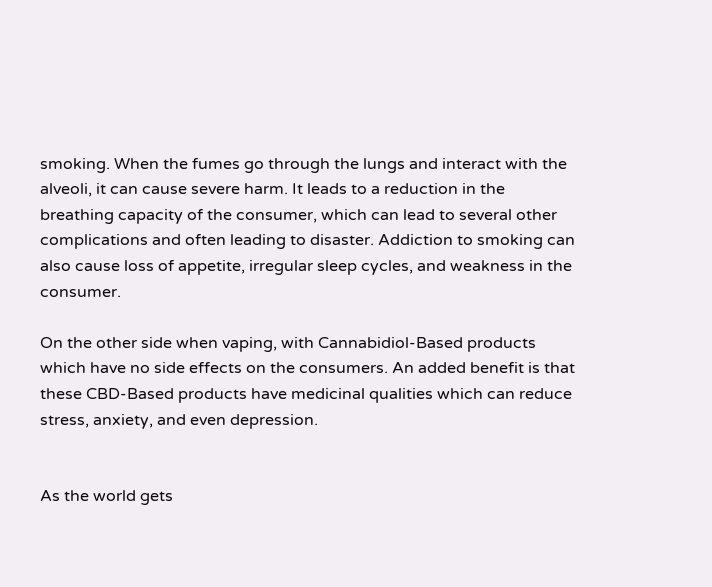smoking. When the fumes go through the lungs and interact with the alveoli, it can cause severe harm. It leads to a reduction in the breathing capacity of the consumer, which can lead to several other complications and often leading to disaster. Addiction to smoking can also cause loss of appetite, irregular sleep cycles, and weakness in the consumer.

On the other side when vaping, with Cannabidiol-Based products which have no side effects on the consumers. An added benefit is that these CBD-Based products have medicinal qualities which can reduce stress, anxiety, and even depression.


As the world gets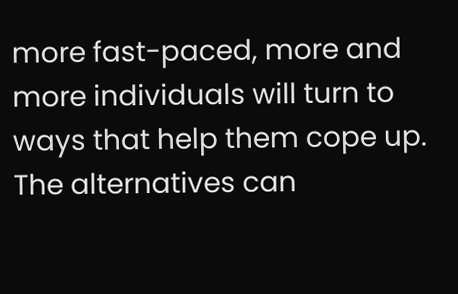more fast-paced, more and more individuals will turn to ways that help them cope up. The alternatives can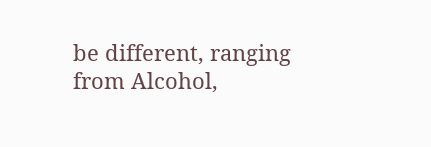be different, ranging from Alcohol,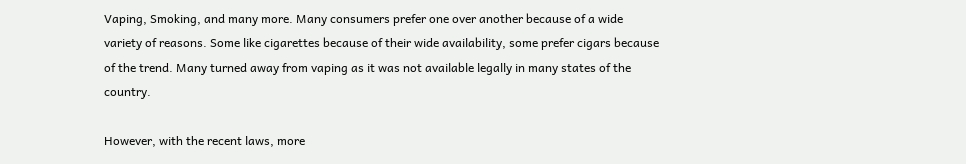Vaping, Smoking, and many more. Many consumers prefer one over another because of a wide variety of reasons. Some like cigarettes because of their wide availability, some prefer cigars because of the trend. Many turned away from vaping as it was not available legally in many states of the country.

However, with the recent laws, more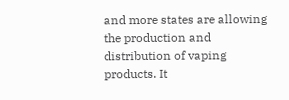and more states are allowing the production and distribution of vaping products. It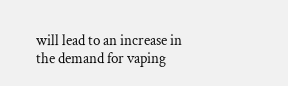will lead to an increase in the demand for vaping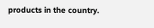products in the country.